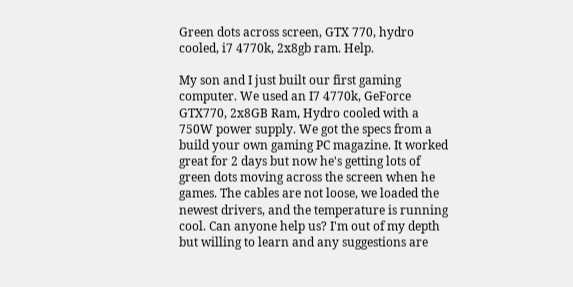Green dots across screen, GTX 770, hydro cooled, i7 4770k, 2x8gb ram. Help.

My son and I just built our first gaming computer. We used an I7 4770k, GeForce GTX770, 2x8GB Ram, Hydro cooled with a 750W power supply. We got the specs from a build your own gaming PC magazine. It worked great for 2 days but now he's getting lots of green dots moving across the screen when he games. The cables are not loose, we loaded the newest drivers, and the temperature is running cool. Can anyone help us? I'm out of my depth but willing to learn and any suggestions are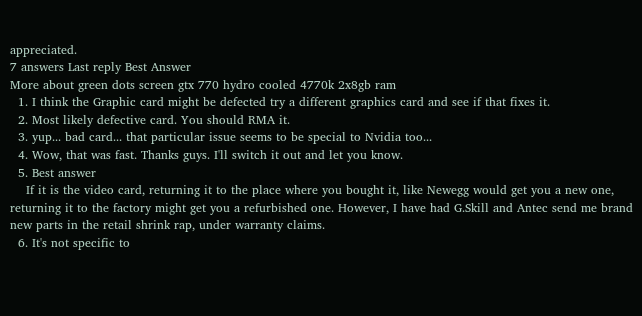appreciated.
7 answers Last reply Best Answer
More about green dots screen gtx 770 hydro cooled 4770k 2x8gb ram
  1. I think the Graphic card might be defected try a different graphics card and see if that fixes it.
  2. Most likely defective card. You should RMA it.
  3. yup... bad card... that particular issue seems to be special to Nvidia too...
  4. Wow, that was fast. Thanks guys. I'll switch it out and let you know.
  5. Best answer
    If it is the video card, returning it to the place where you bought it, like Newegg would get you a new one, returning it to the factory might get you a refurbished one. However, I have had G.Skill and Antec send me brand new parts in the retail shrink rap, under warranty claims.
  6. It's not specific to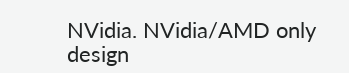NVidia. NVidia/AMD only design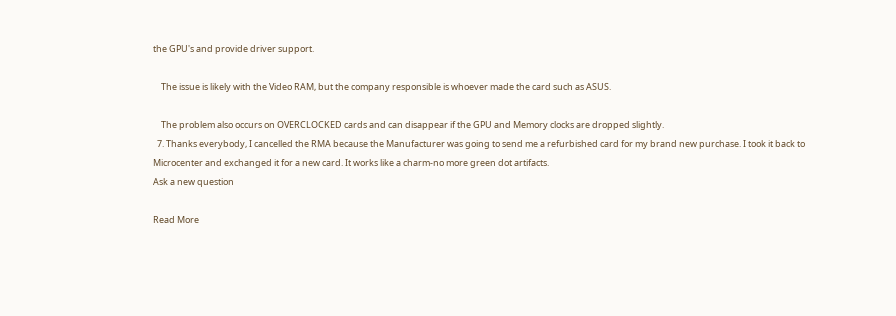the GPU's and provide driver support.

    The issue is likely with the Video RAM, but the company responsible is whoever made the card such as ASUS.

    The problem also occurs on OVERCLOCKED cards and can disappear if the GPU and Memory clocks are dropped slightly.
  7. Thanks everybody, I cancelled the RMA because the Manufacturer was going to send me a refurbished card for my brand new purchase. I took it back to Microcenter and exchanged it for a new card. It works like a charm-no more green dot artifacts.
Ask a new question

Read More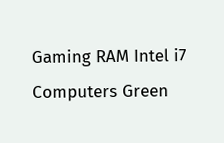Gaming RAM Intel i7 Computers Green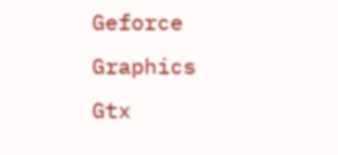Geforce Graphics Gtx